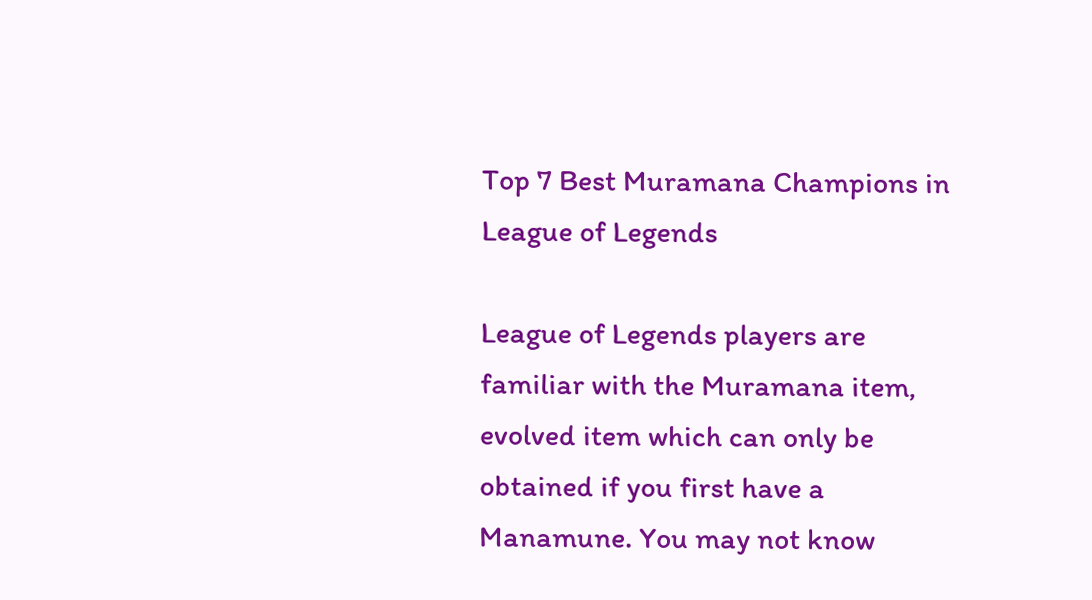Top 7 Best Muramana Champions in League of Legends

League of Legends players are familiar with the Muramana item, evolved item which can only be obtained if you first have a Manamune. You may not know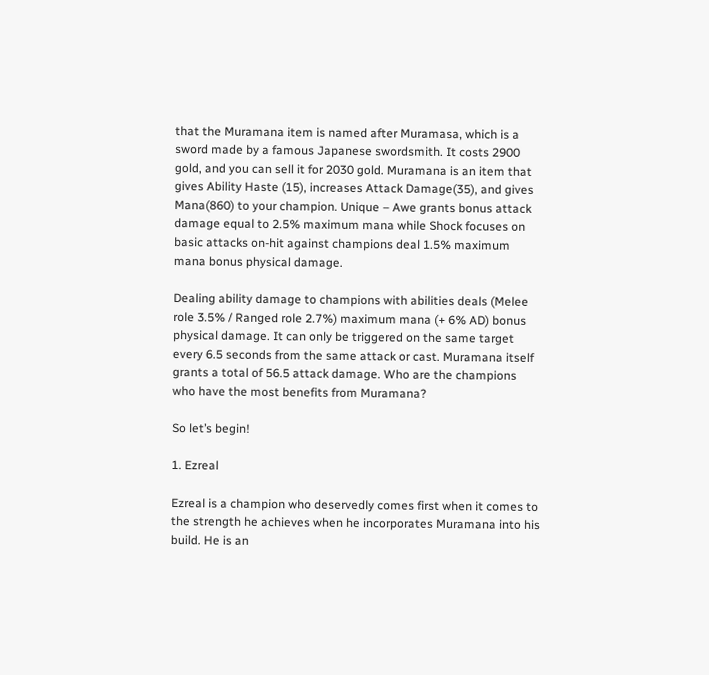that the Muramana item is named after Muramasa, which is a sword made by a famous Japanese swordsmith. It costs 2900 gold, and you can sell it for 2030 gold. Muramana is an item that gives Ability Haste (15), increases Attack Damage(35), and gives Mana(860) to your champion. Unique – Awe grants bonus attack damage equal to 2.5% maximum mana while Shock focuses on basic attacks on-hit against champions deal 1.5% maximum mana bonus physical damage.

Dealing ability damage to champions with abilities deals (Melee role 3.5% / Ranged role 2.7%) maximum mana (+ 6% AD) bonus physical damage. It can only be triggered on the same target every 6.5 seconds from the same attack or cast. Muramana itself grants a total of 56.5 attack damage. Who are the champions who have the most benefits from Muramana?

So let’s begin!

1. Ezreal

Ezreal is a champion who deservedly comes first when it comes to the strength he achieves when he incorporates Muramana into his build. He is an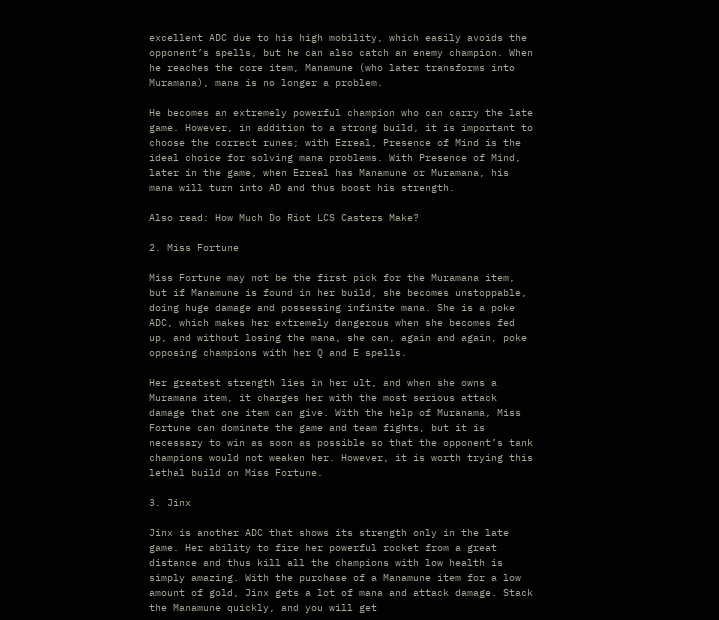excellent ADC due to his high mobility, which easily avoids the opponent’s spells, but he can also catch an enemy champion. When he reaches the core item, Manamune (who later transforms into Muramana), mana is no longer a problem.

He becomes an extremely powerful champion who can carry the late game. However, in addition to a strong build, it is important to choose the correct runes; with Ezreal, Presence of Mind is the ideal choice for solving mana problems. With Presence of Mind, later in the game, when Ezreal has Manamune or Muramana, his mana will turn into AD and thus boost his strength.

Also read: How Much Do Riot LCS Casters Make?

2. Miss Fortune

Miss Fortune may not be the first pick for the Muramana item, but if Manamune is found in her build, she becomes unstoppable, doing huge damage and possessing infinite mana. She is a poke ADC, which makes her extremely dangerous when she becomes fed up, and without losing the mana, she can, again and again, poke opposing champions with her Q and E spells.

Her greatest strength lies in her ult, and when she owns a Muramana item, it charges her with the most serious attack damage that one item can give. With the help of Muranama, Miss Fortune can dominate the game and team fights, but it is necessary to win as soon as possible so that the opponent’s tank champions would not weaken her. However, it is worth trying this lethal build on Miss Fortune.

3. Jinx

Jinx is another ADC that shows its strength only in the late game. Her ability to fire her powerful rocket from a great distance and thus kill all the champions with low health is simply amazing. With the purchase of a Manamune item for a low amount of gold, Jinx gets a lot of mana and attack damage. Stack the Manamune quickly, and you will get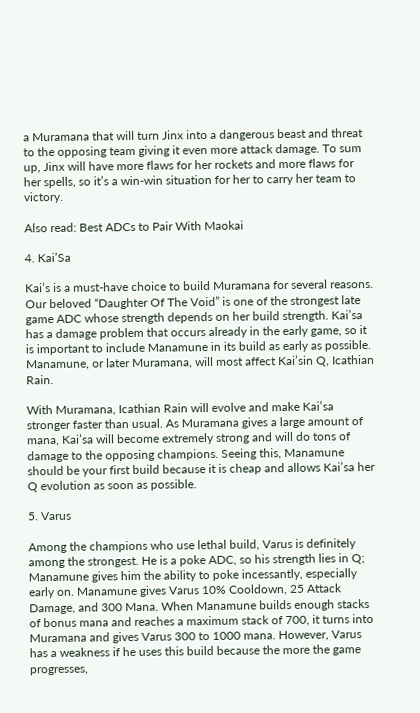a Muramana that will turn Jinx into a dangerous beast and threat to the opposing team giving it even more attack damage. To sum up, Jinx will have more flaws for her rockets and more flaws for her spells, so it’s a win-win situation for her to carry her team to victory.

Also read: Best ADCs to Pair With Maokai

4. Kai’Sa

Kai’s is a must-have choice to build Muramana for several reasons. Our beloved “Daughter Of The Void” is one of the strongest late game ADC whose strength depends on her build strength. Kai’sa has a damage problem that occurs already in the early game, so it is important to include Manamune in its build as early as possible. Manamune, or later Muramana, will most affect Kai’sin Q, Icathian Rain.

With Muramana, Icathian Rain will evolve and make Kai’sa stronger faster than usual. As Muramana gives a large amount of mana, Kai’sa will become extremely strong and will do tons of damage to the opposing champions. Seeing this, Manamune should be your first build because it is cheap and allows Kai’sa her Q evolution as soon as possible.

5. Varus

Among the champions who use lethal build, Varus is definitely among the strongest. He is a poke ADC, so his strength lies in Q; Manamune gives him the ability to poke incessantly, especially early on. Manamune gives Varus 10% Cooldown, 25 Attack Damage, and 300 Mana. When Manamune builds enough stacks of bonus mana and reaches a maximum stack of 700, it turns into Muramana and gives Varus 300 to 1000 mana. However, Varus has a weakness if he uses this build because the more the game progresses,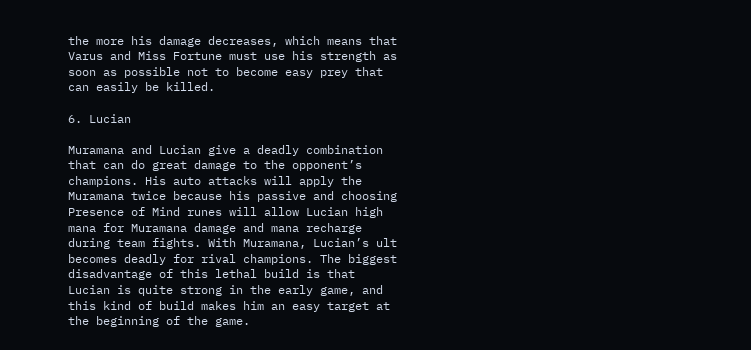the more his damage decreases, which means that Varus and Miss Fortune must use his strength as soon as possible not to become easy prey that can easily be killed.

6. Lucian

Muramana and Lucian give a deadly combination that can do great damage to the opponent’s champions. His auto attacks will apply the Muramana twice because his passive and choosing Presence of Mind runes will allow Lucian high mana for Muramana damage and mana recharge during team fights. With Muramana, Lucian’s ult becomes deadly for rival champions. The biggest disadvantage of this lethal build is that Lucian is quite strong in the early game, and this kind of build makes him an easy target at the beginning of the game.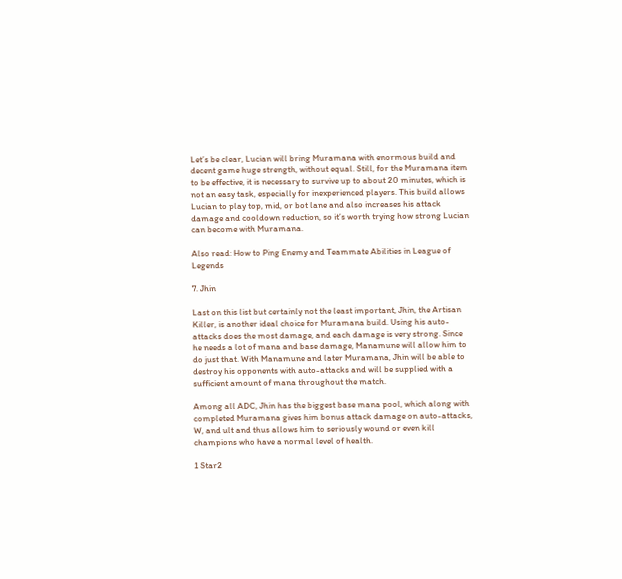Let’s be clear, Lucian will bring Muramana with enormous build and decent game huge strength, without equal. Still, for the Muramana item to be effective, it is necessary to survive up to about 20 minutes, which is not an easy task, especially for inexperienced players. This build allows Lucian to play top, mid, or bot lane and also increases his attack damage and cooldown reduction, so it’s worth trying how strong Lucian can become with Muramana.

Also read: How to Ping Enemy and Teammate Abilities in League of Legends

7. Jhin

Last on this list but certainly not the least important, Jhin, the Artisan Killer, is another ideal choice for Muramana build. Using his auto-attacks does the most damage, and each damage is very strong. Since he needs a lot of mana and base damage, Manamune will allow him to do just that. With Manamune and later Muramana, Jhin will be able to destroy his opponents with auto-attacks and will be supplied with a sufficient amount of mana throughout the match.

Among all ADC, Jhin has the biggest base mana pool, which along with completed Muramana gives him bonus attack damage on auto-attacks, W, and ult and thus allows him to seriously wound or even kill champions who have a normal level of health.

1 Star2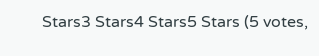Stars3 Stars4 Stars5 Stars (5 votes,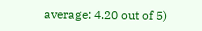average: 4.20 out of 5)